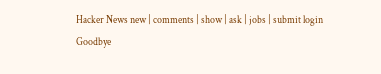Hacker News new | comments | show | ask | jobs | submit login
Goodbye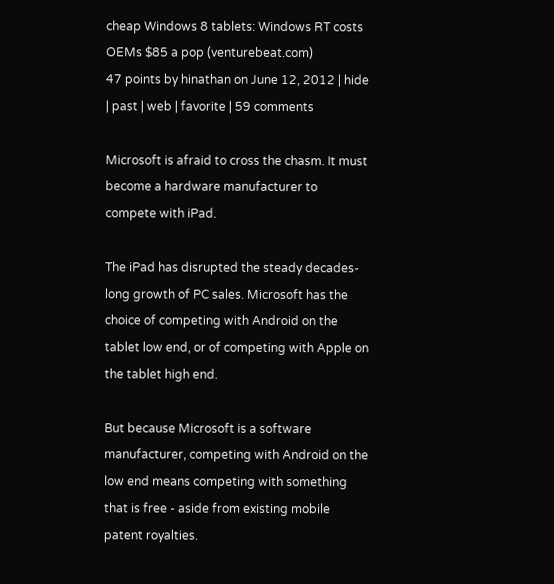cheap Windows 8 tablets: Windows RT costs OEMs $85 a pop (venturebeat.com)
47 points by hinathan on June 12, 2012 | hide | past | web | favorite | 59 comments

Microsoft is afraid to cross the chasm. It must become a hardware manufacturer to compete with iPad.

The iPad has disrupted the steady decades-long growth of PC sales. Microsoft has the choice of competing with Android on the tablet low end, or of competing with Apple on the tablet high end.

But because Microsoft is a software manufacturer, competing with Android on the low end means competing with something that is free - aside from existing mobile patent royalties.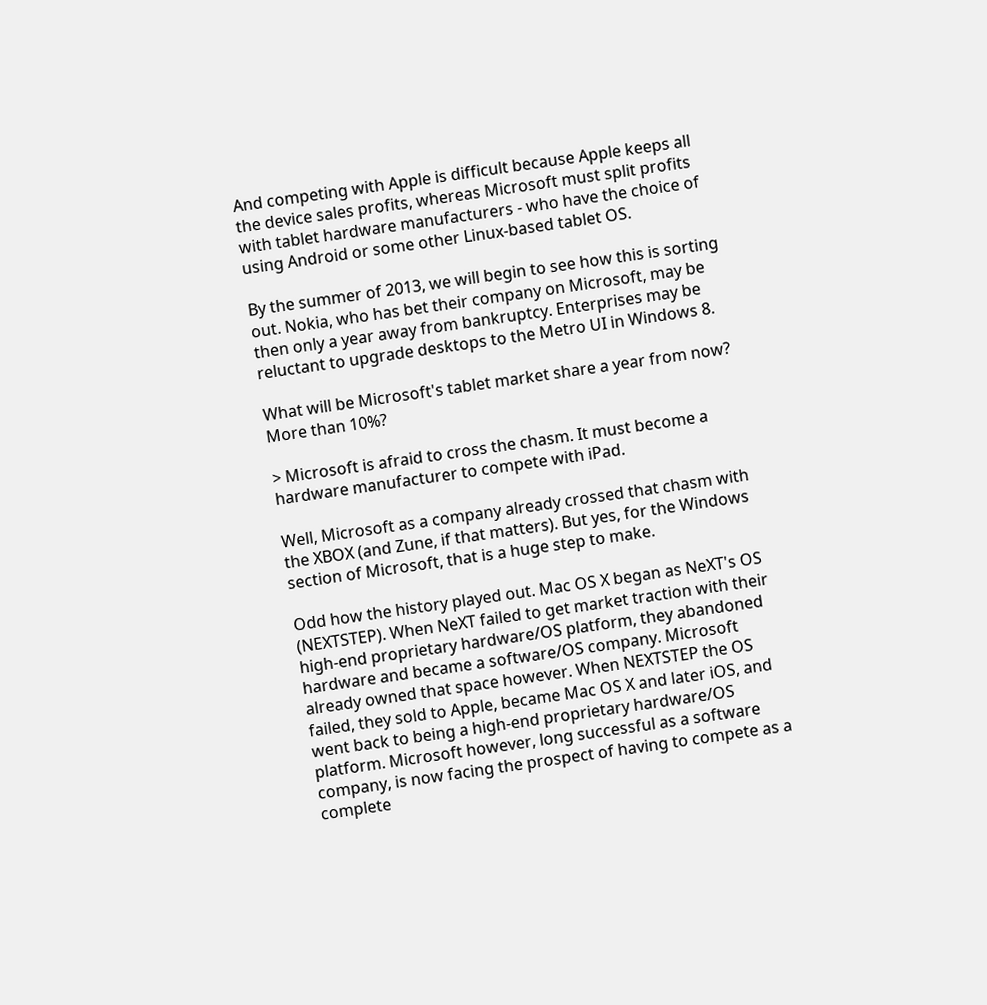And competing with Apple is difficult because Apple keeps all the device sales profits, whereas Microsoft must split profits with tablet hardware manufacturers - who have the choice of using Android or some other Linux-based tablet OS.

By the summer of 2013, we will begin to see how this is sorting out. Nokia, who has bet their company on Microsoft, may be then only a year away from bankruptcy. Enterprises may be reluctant to upgrade desktops to the Metro UI in Windows 8.

What will be Microsoft's tablet market share a year from now? More than 10%?

> Microsoft is afraid to cross the chasm. It must become a hardware manufacturer to compete with iPad.

Well, Microsoft as a company already crossed that chasm with the XBOX (and Zune, if that matters). But yes, for the Windows section of Microsoft, that is a huge step to make.

Odd how the history played out. Mac OS X began as NeXT's OS (NEXTSTEP). When NeXT failed to get market traction with their high-end proprietary hardware/OS platform, they abandoned hardware and became a software/OS company. Microsoft already owned that space however. When NEXTSTEP the OS failed, they sold to Apple, became Mac OS X and later iOS, and went back to being a high-end proprietary hardware/OS platform. Microsoft however, long successful as a software company, is now facing the prospect of having to compete as a complete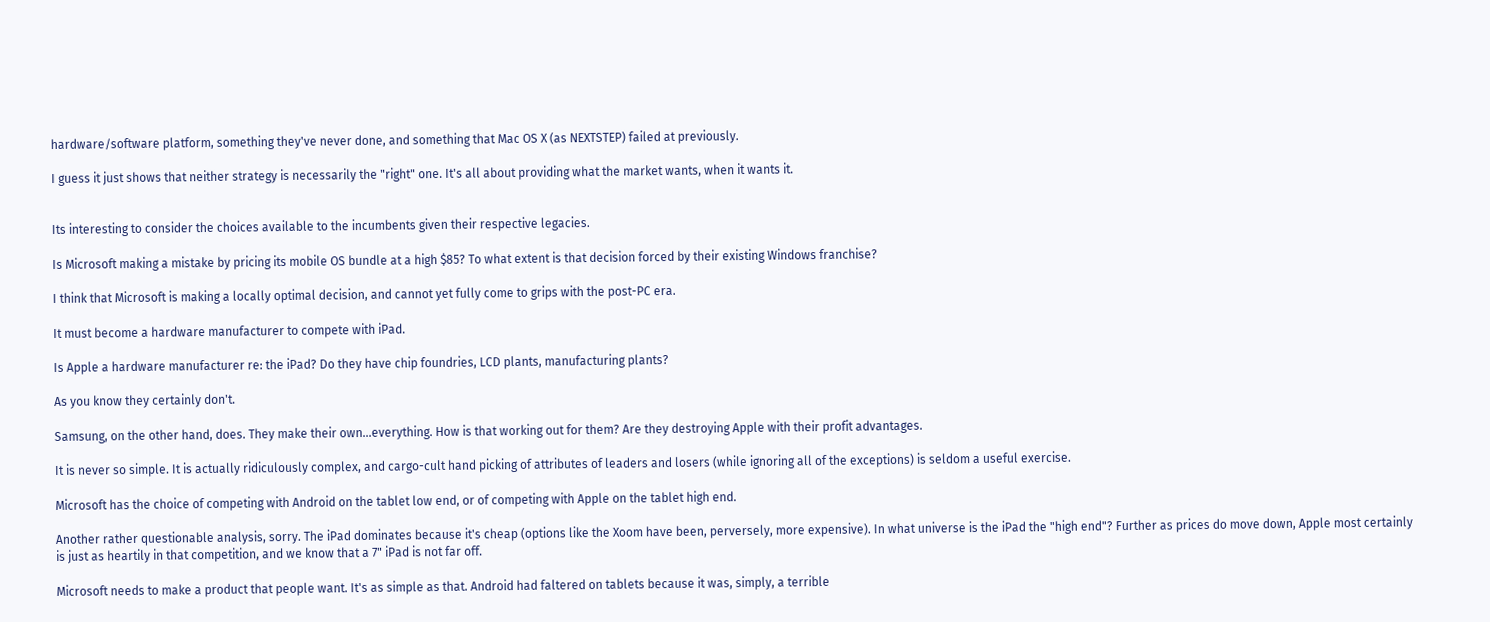hardware/software platform, something they've never done, and something that Mac OS X (as NEXTSTEP) failed at previously.

I guess it just shows that neither strategy is necessarily the "right" one. It's all about providing what the market wants, when it wants it.


Its interesting to consider the choices available to the incumbents given their respective legacies.

Is Microsoft making a mistake by pricing its mobile OS bundle at a high $85? To what extent is that decision forced by their existing Windows franchise?

I think that Microsoft is making a locally optimal decision, and cannot yet fully come to grips with the post-PC era.

It must become a hardware manufacturer to compete with iPad.

Is Apple a hardware manufacturer re: the iPad? Do they have chip foundries, LCD plants, manufacturing plants?

As you know they certainly don't.

Samsung, on the other hand, does. They make their own...everything. How is that working out for them? Are they destroying Apple with their profit advantages.

It is never so simple. It is actually ridiculously complex, and cargo-cult hand picking of attributes of leaders and losers (while ignoring all of the exceptions) is seldom a useful exercise.

Microsoft has the choice of competing with Android on the tablet low end, or of competing with Apple on the tablet high end.

Another rather questionable analysis, sorry. The iPad dominates because it's cheap (options like the Xoom have been, perversely, more expensive). In what universe is the iPad the "high end"? Further as prices do move down, Apple most certainly is just as heartily in that competition, and we know that a 7" iPad is not far off.

Microsoft needs to make a product that people want. It's as simple as that. Android had faltered on tablets because it was, simply, a terrible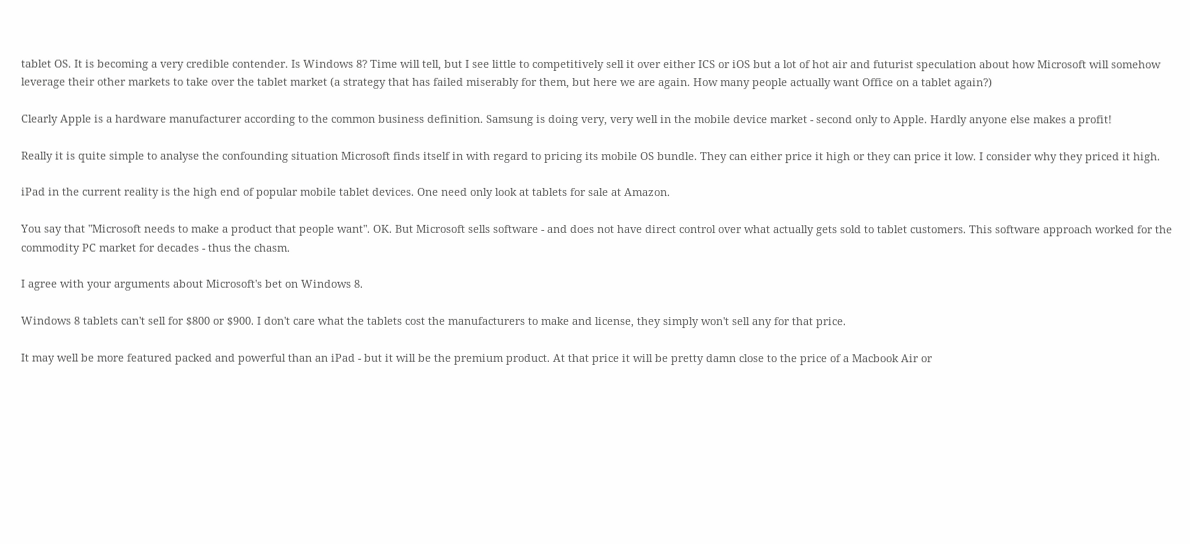tablet OS. It is becoming a very credible contender. Is Windows 8? Time will tell, but I see little to competitively sell it over either ICS or iOS but a lot of hot air and futurist speculation about how Microsoft will somehow leverage their other markets to take over the tablet market (a strategy that has failed miserably for them, but here we are again. How many people actually want Office on a tablet again?)

Clearly Apple is a hardware manufacturer according to the common business definition. Samsung is doing very, very well in the mobile device market - second only to Apple. Hardly anyone else makes a profit!

Really it is quite simple to analyse the confounding situation Microsoft finds itself in with regard to pricing its mobile OS bundle. They can either price it high or they can price it low. I consider why they priced it high.

iPad in the current reality is the high end of popular mobile tablet devices. One need only look at tablets for sale at Amazon.

You say that "Microsoft needs to make a product that people want". OK. But Microsoft sells software - and does not have direct control over what actually gets sold to tablet customers. This software approach worked for the commodity PC market for decades - thus the chasm.

I agree with your arguments about Microsoft's bet on Windows 8.

Windows 8 tablets can't sell for $800 or $900. I don't care what the tablets cost the manufacturers to make and license, they simply won't sell any for that price.

It may well be more featured packed and powerful than an iPad - but it will be the premium product. At that price it will be pretty damn close to the price of a Macbook Air or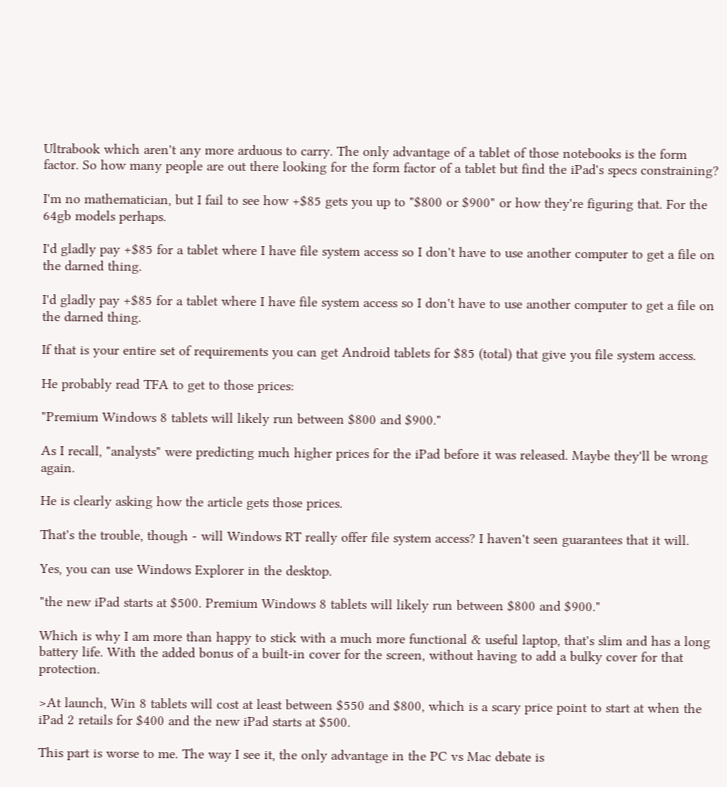Ultrabook which aren't any more arduous to carry. The only advantage of a tablet of those notebooks is the form factor. So how many people are out there looking for the form factor of a tablet but find the iPad's specs constraining?

I'm no mathematician, but I fail to see how +$85 gets you up to "$800 or $900" or how they're figuring that. For the 64gb models perhaps.

I'd gladly pay +$85 for a tablet where I have file system access so I don't have to use another computer to get a file on the darned thing.

I'd gladly pay +$85 for a tablet where I have file system access so I don't have to use another computer to get a file on the darned thing.

If that is your entire set of requirements you can get Android tablets for $85 (total) that give you file system access.

He probably read TFA to get to those prices:

"Premium Windows 8 tablets will likely run between $800 and $900."

As I recall, "analysts" were predicting much higher prices for the iPad before it was released. Maybe they'll be wrong again.

He is clearly asking how the article gets those prices.

That's the trouble, though - will Windows RT really offer file system access? I haven't seen guarantees that it will.

Yes, you can use Windows Explorer in the desktop.

"the new iPad starts at $500. Premium Windows 8 tablets will likely run between $800 and $900."

Which is why I am more than happy to stick with a much more functional & useful laptop, that's slim and has a long battery life. With the added bonus of a built-in cover for the screen, without having to add a bulky cover for that protection.

>At launch, Win 8 tablets will cost at least between $550 and $800, which is a scary price point to start at when the iPad 2 retails for $400 and the new iPad starts at $500.

This part is worse to me. The way I see it, the only advantage in the PC vs Mac debate is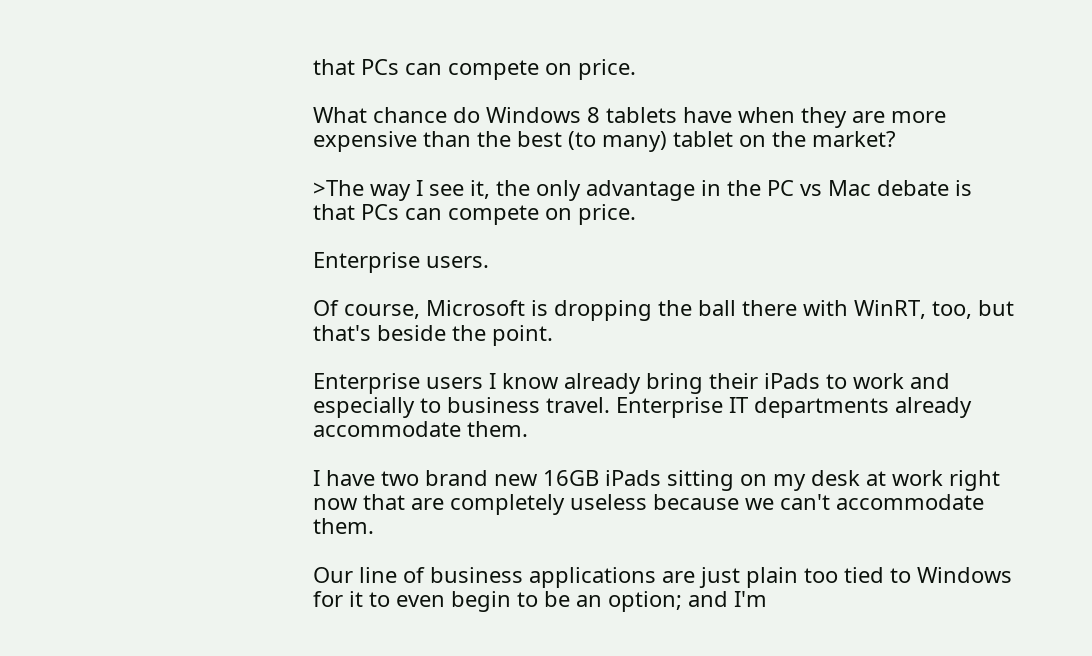that PCs can compete on price.

What chance do Windows 8 tablets have when they are more expensive than the best (to many) tablet on the market?

>The way I see it, the only advantage in the PC vs Mac debate is that PCs can compete on price.

Enterprise users.

Of course, Microsoft is dropping the ball there with WinRT, too, but that's beside the point.

Enterprise users I know already bring their iPads to work and especially to business travel. Enterprise IT departments already accommodate them.

I have two brand new 16GB iPads sitting on my desk at work right now that are completely useless because we can't accommodate them.

Our line of business applications are just plain too tied to Windows for it to even begin to be an option; and I'm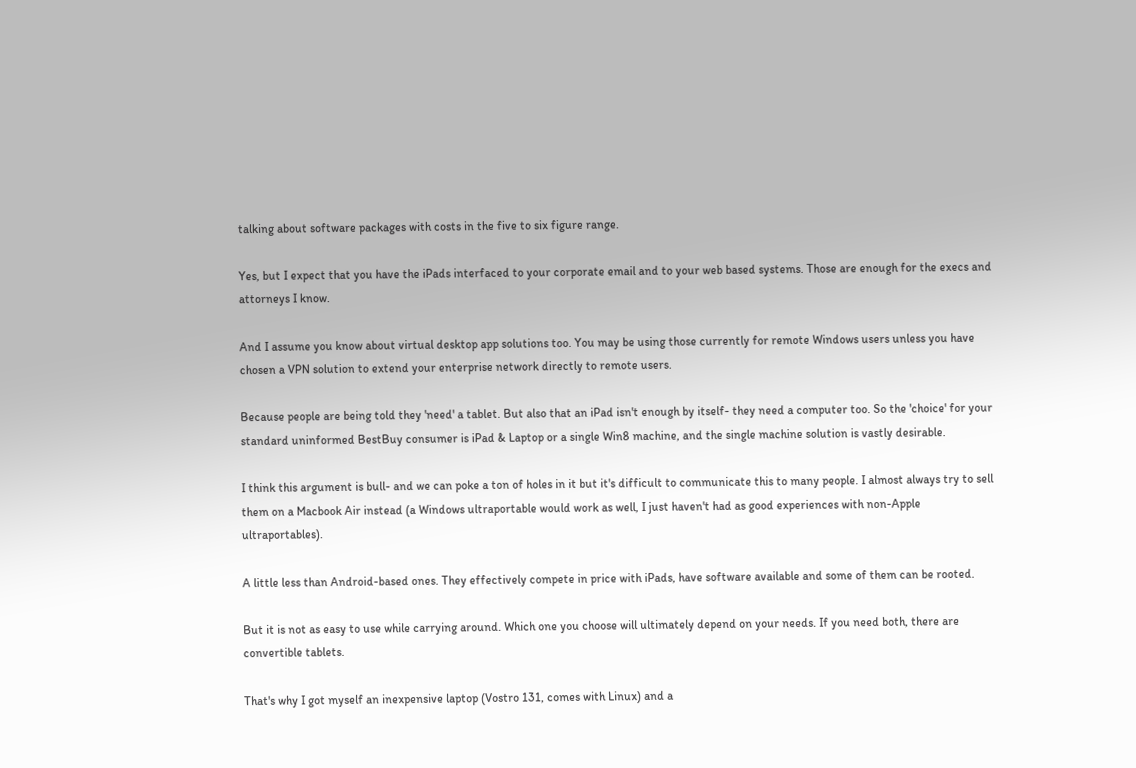talking about software packages with costs in the five to six figure range.

Yes, but I expect that you have the iPads interfaced to your corporate email and to your web based systems. Those are enough for the execs and attorneys I know.

And I assume you know about virtual desktop app solutions too. You may be using those currently for remote Windows users unless you have chosen a VPN solution to extend your enterprise network directly to remote users.

Because people are being told they 'need' a tablet. But also that an iPad isn't enough by itself- they need a computer too. So the 'choice' for your standard uninformed BestBuy consumer is iPad & Laptop or a single Win8 machine, and the single machine solution is vastly desirable.

I think this argument is bull- and we can poke a ton of holes in it but it's difficult to communicate this to many people. I almost always try to sell them on a Macbook Air instead (a Windows ultraportable would work as well, I just haven't had as good experiences with non-Apple ultraportables).

A little less than Android-based ones. They effectively compete in price with iPads, have software available and some of them can be rooted.

But it is not as easy to use while carrying around. Which one you choose will ultimately depend on your needs. If you need both, there are convertible tablets.

That's why I got myself an inexpensive laptop (Vostro 131, comes with Linux) and a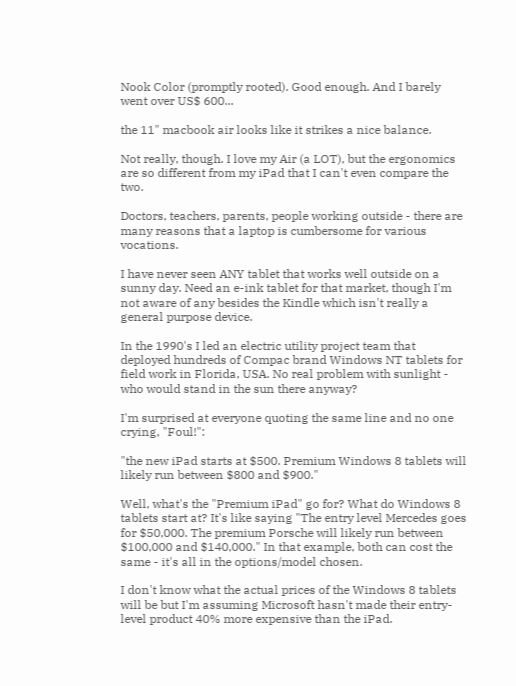Nook Color (promptly rooted). Good enough. And I barely went over US$ 600...

the 11" macbook air looks like it strikes a nice balance.

Not really, though. I love my Air (a LOT), but the ergonomics are so different from my iPad that I can't even compare the two.

Doctors, teachers, parents, people working outside - there are many reasons that a laptop is cumbersome for various vocations.

I have never seen ANY tablet that works well outside on a sunny day. Need an e-ink tablet for that market, though I'm not aware of any besides the Kindle which isn't really a general purpose device.

In the 1990's I led an electric utility project team that deployed hundreds of Compac brand Windows NT tablets for field work in Florida, USA. No real problem with sunlight - who would stand in the sun there anyway?

I'm surprised at everyone quoting the same line and no one crying, "Foul!":

"the new iPad starts at $500. Premium Windows 8 tablets will likely run between $800 and $900."

Well, what's the "Premium iPad" go for? What do Windows 8 tablets start at? It's like saying "The entry level Mercedes goes for $50,000. The premium Porsche will likely run between $100,000 and $140,000." In that example, both can cost the same - it's all in the options/model chosen.

I don't know what the actual prices of the Windows 8 tablets will be but I'm assuming Microsoft hasn't made their entry-level product 40% more expensive than the iPad.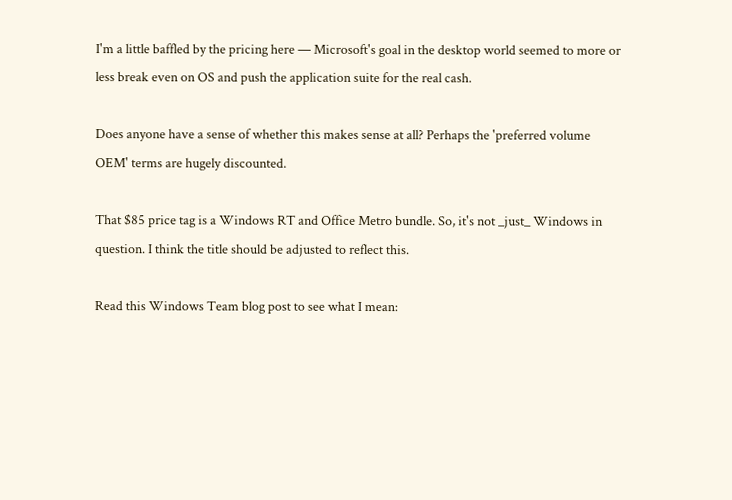I'm a little baffled by the pricing here — Microsoft's goal in the desktop world seemed to more or less break even on OS and push the application suite for the real cash.

Does anyone have a sense of whether this makes sense at all? Perhaps the 'preferred volume OEM' terms are hugely discounted.

That $85 price tag is a Windows RT and Office Metro bundle. So, it's not _just_ Windows in question. I think the title should be adjusted to reflect this.

Read this Windows Team blog post to see what I mean: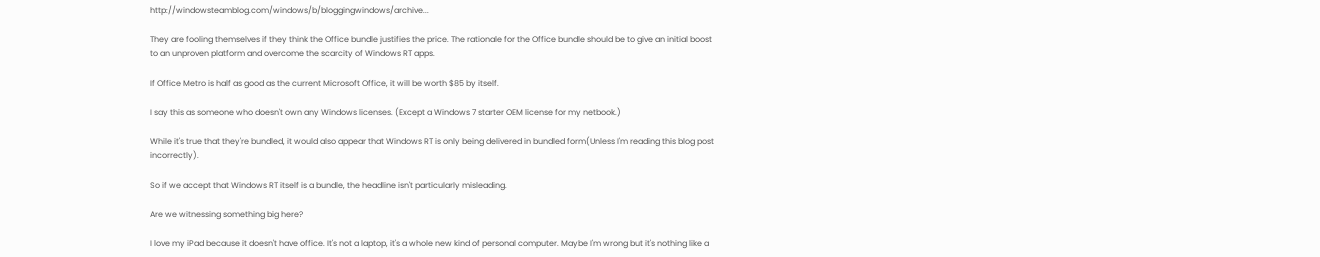http://windowsteamblog.com/windows/b/bloggingwindows/archive...

They are fooling themselves if they think the Office bundle justifies the price. The rationale for the Office bundle should be to give an initial boost to an unproven platform and overcome the scarcity of Windows RT apps.

If Office Metro is half as good as the current Microsoft Office, it will be worth $85 by itself.

I say this as someone who doesn't own any Windows licenses. (Except a Windows 7 starter OEM license for my netbook.)

While it's true that they're bundled, it would also appear that Windows RT is only being delivered in bundled form(Unless I'm reading this blog post incorrectly).

So if we accept that Windows RT itself is a bundle, the headline isn't particularly misleading.

Are we witnessing something big here?

I love my iPad because it doesn't have office. It's not a laptop, it's a whole new kind of personal computer. Maybe I'm wrong but it's nothing like a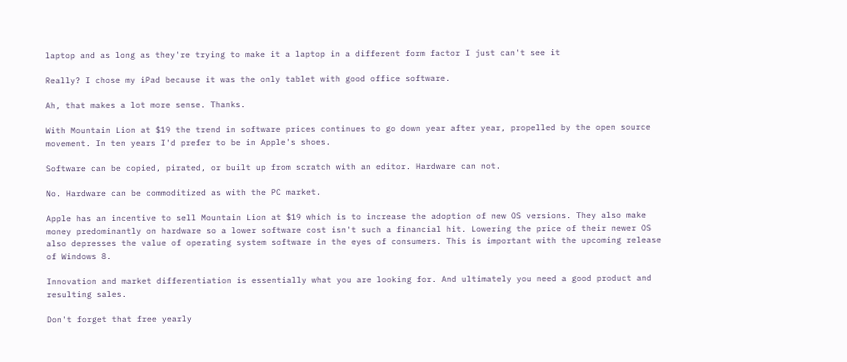laptop and as long as they're trying to make it a laptop in a different form factor I just can't see it

Really? I chose my iPad because it was the only tablet with good office software.

Ah, that makes a lot more sense. Thanks.

With Mountain Lion at $19 the trend in software prices continues to go down year after year, propelled by the open source movement. In ten years I'd prefer to be in Apple's shoes.

Software can be copied, pirated, or built up from scratch with an editor. Hardware can not.

No. Hardware can be commoditized as with the PC market.

Apple has an incentive to sell Mountain Lion at $19 which is to increase the adoption of new OS versions. They also make money predominantly on hardware so a lower software cost isn't such a financial hit. Lowering the price of their newer OS also depresses the value of operating system software in the eyes of consumers. This is important with the upcoming release of Windows 8.

Innovation and market differentiation is essentially what you are looking for. And ultimately you need a good product and resulting sales.

Don't forget that free yearly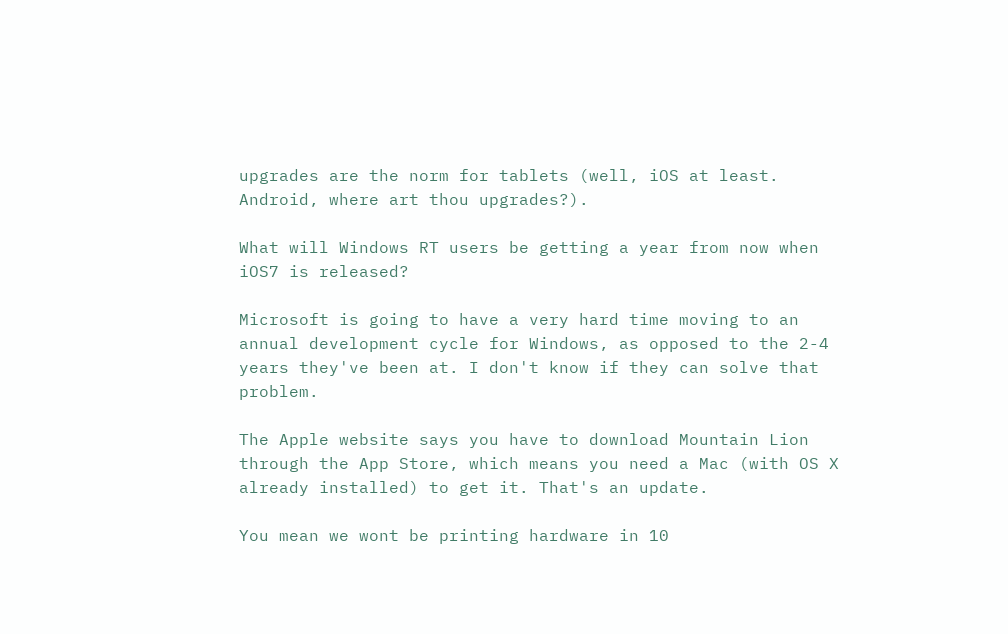upgrades are the norm for tablets (well, iOS at least. Android, where art thou upgrades?).

What will Windows RT users be getting a year from now when iOS7 is released?

Microsoft is going to have a very hard time moving to an annual development cycle for Windows, as opposed to the 2-4 years they've been at. I don't know if they can solve that problem.

The Apple website says you have to download Mountain Lion through the App Store, which means you need a Mac (with OS X already installed) to get it. That's an update.

You mean we wont be printing hardware in 10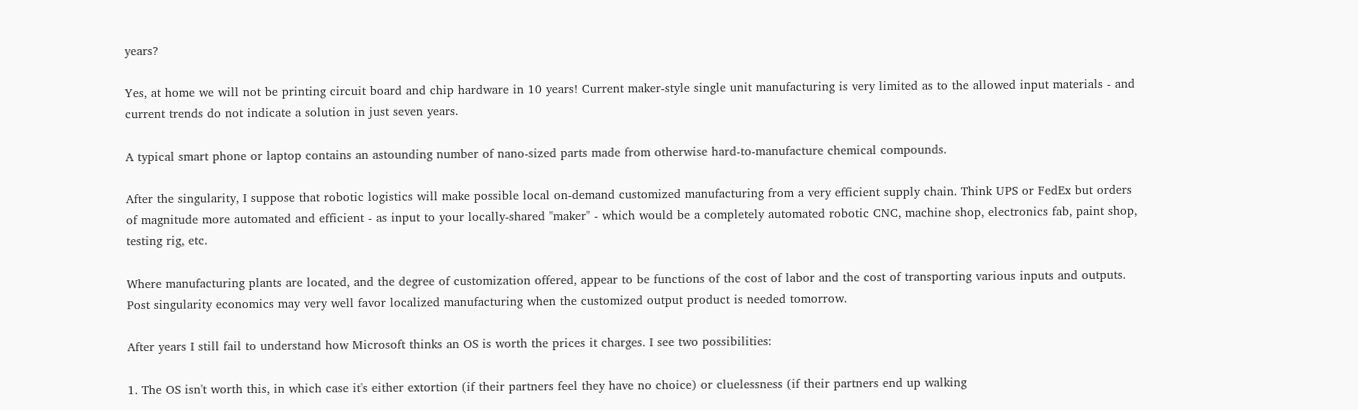years?

Yes, at home we will not be printing circuit board and chip hardware in 10 years! Current maker-style single unit manufacturing is very limited as to the allowed input materials - and current trends do not indicate a solution in just seven years.

A typical smart phone or laptop contains an astounding number of nano-sized parts made from otherwise hard-to-manufacture chemical compounds.

After the singularity, I suppose that robotic logistics will make possible local on-demand customized manufacturing from a very efficient supply chain. Think UPS or FedEx but orders of magnitude more automated and efficient - as input to your locally-shared "maker" - which would be a completely automated robotic CNC, machine shop, electronics fab, paint shop, testing rig, etc.

Where manufacturing plants are located, and the degree of customization offered, appear to be functions of the cost of labor and the cost of transporting various inputs and outputs. Post singularity economics may very well favor localized manufacturing when the customized output product is needed tomorrow.

After years I still fail to understand how Microsoft thinks an OS is worth the prices it charges. I see two possibilities:

1. The OS isn't worth this, in which case it's either extortion (if their partners feel they have no choice) or cluelessness (if their partners end up walking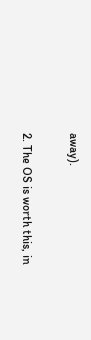away).

2. The OS is worth this, in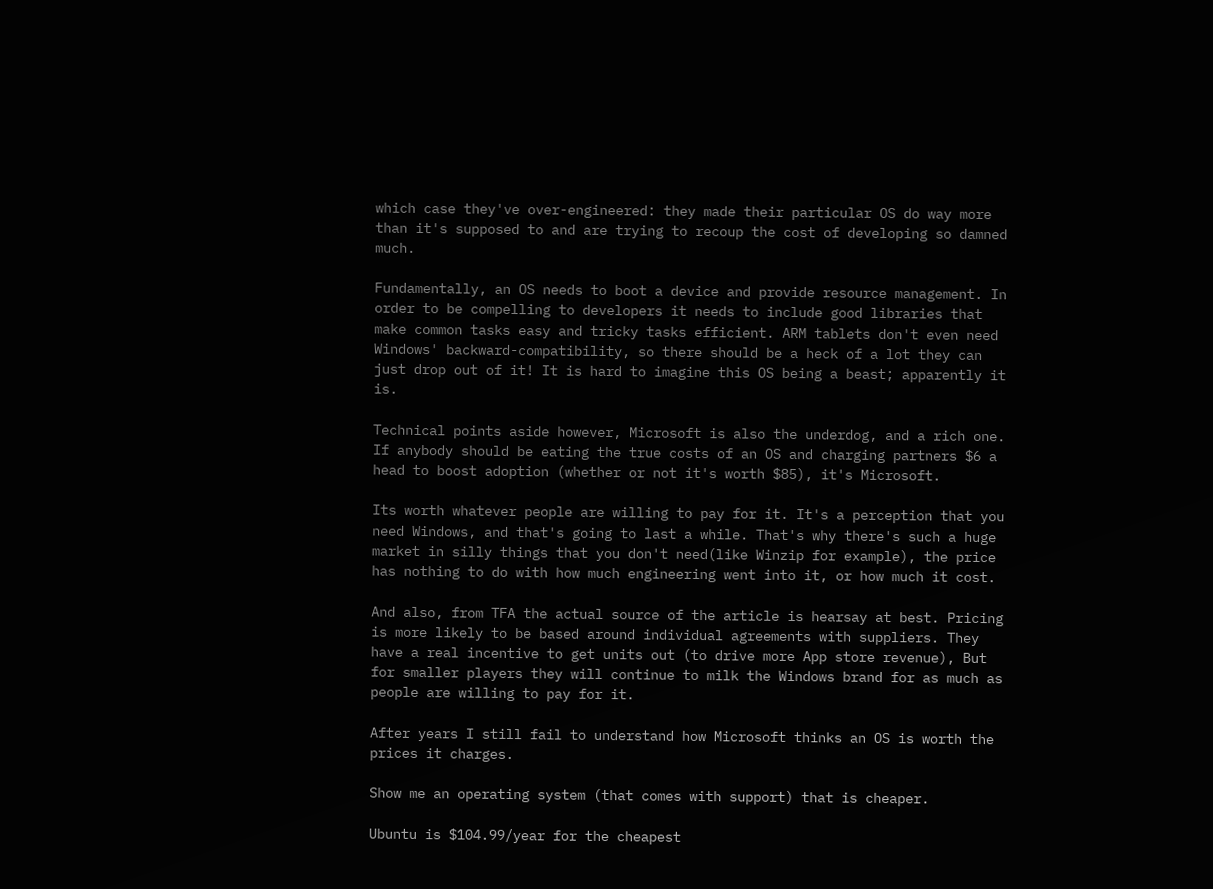which case they've over-engineered: they made their particular OS do way more than it's supposed to and are trying to recoup the cost of developing so damned much.

Fundamentally, an OS needs to boot a device and provide resource management. In order to be compelling to developers it needs to include good libraries that make common tasks easy and tricky tasks efficient. ARM tablets don't even need Windows' backward-compatibility, so there should be a heck of a lot they can just drop out of it! It is hard to imagine this OS being a beast; apparently it is.

Technical points aside however, Microsoft is also the underdog, and a rich one. If anybody should be eating the true costs of an OS and charging partners $6 a head to boost adoption (whether or not it's worth $85), it's Microsoft.

Its worth whatever people are willing to pay for it. It's a perception that you need Windows, and that's going to last a while. That's why there's such a huge market in silly things that you don't need(like Winzip for example), the price has nothing to do with how much engineering went into it, or how much it cost.

And also, from TFA the actual source of the article is hearsay at best. Pricing is more likely to be based around individual agreements with suppliers. They have a real incentive to get units out (to drive more App store revenue), But for smaller players they will continue to milk the Windows brand for as much as people are willing to pay for it.

After years I still fail to understand how Microsoft thinks an OS is worth the prices it charges.

Show me an operating system (that comes with support) that is cheaper.

Ubuntu is $104.99/year for the cheapest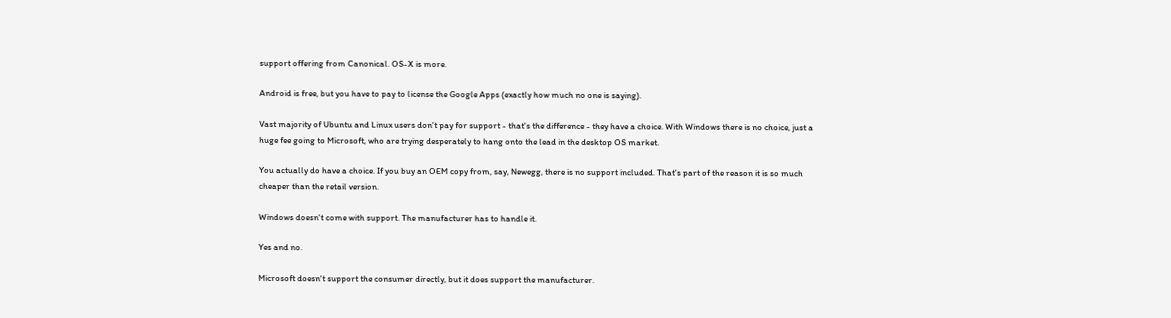support offering from Canonical. OS-X is more.

Android is free, but you have to pay to license the Google Apps (exactly how much no one is saying).

Vast majority of Ubuntu and Linux users don't pay for support - that's the difference - they have a choice. With Windows there is no choice, just a huge fee going to Microsoft, who are trying desperately to hang onto the lead in the desktop OS market.

You actually do have a choice. If you buy an OEM copy from, say, Newegg, there is no support included. That's part of the reason it is so much cheaper than the retail version.

Windows doesn't come with support. The manufacturer has to handle it.

Yes and no.

Microsoft doesn't support the consumer directly, but it does support the manufacturer.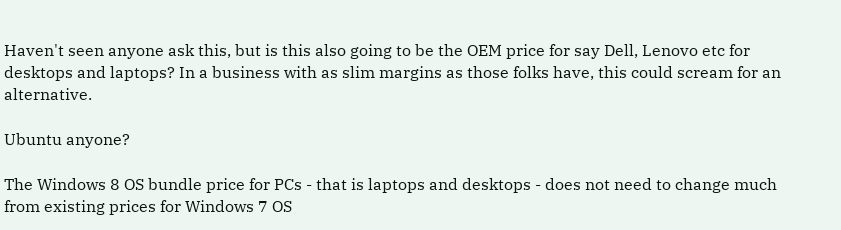Haven't seen anyone ask this, but is this also going to be the OEM price for say Dell, Lenovo etc for desktops and laptops? In a business with as slim margins as those folks have, this could scream for an alternative.

Ubuntu anyone?

The Windows 8 OS bundle price for PCs - that is laptops and desktops - does not need to change much from existing prices for Windows 7 OS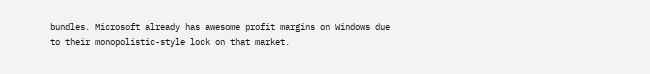bundles. Microsoft already has awesome profit margins on Windows due to their monopolistic-style lock on that market.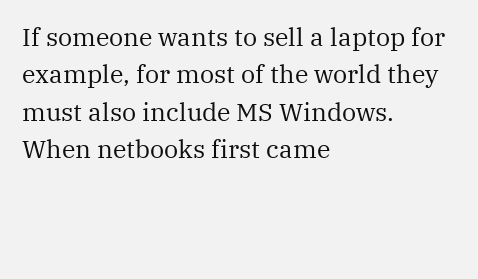If someone wants to sell a laptop for example, for most of the world they must also include MS Windows. When netbooks first came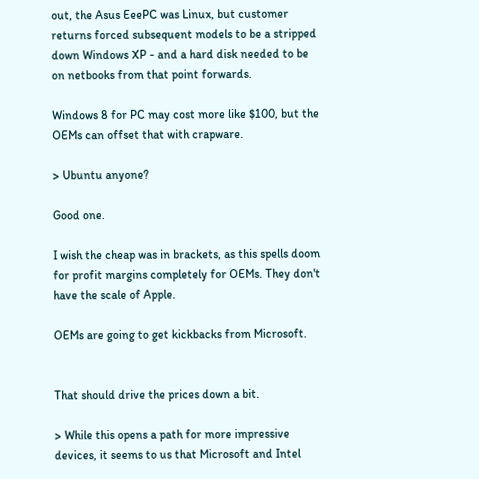out, the Asus EeePC was Linux, but customer returns forced subsequent models to be a stripped down Windows XP - and a hard disk needed to be on netbooks from that point forwards.

Windows 8 for PC may cost more like $100, but the OEMs can offset that with crapware.

> Ubuntu anyone?

Good one.

I wish the cheap was in brackets, as this spells doom for profit margins completely for OEMs. They don't have the scale of Apple.

OEMs are going to get kickbacks from Microsoft.


That should drive the prices down a bit.

> While this opens a path for more impressive devices, it seems to us that Microsoft and Intel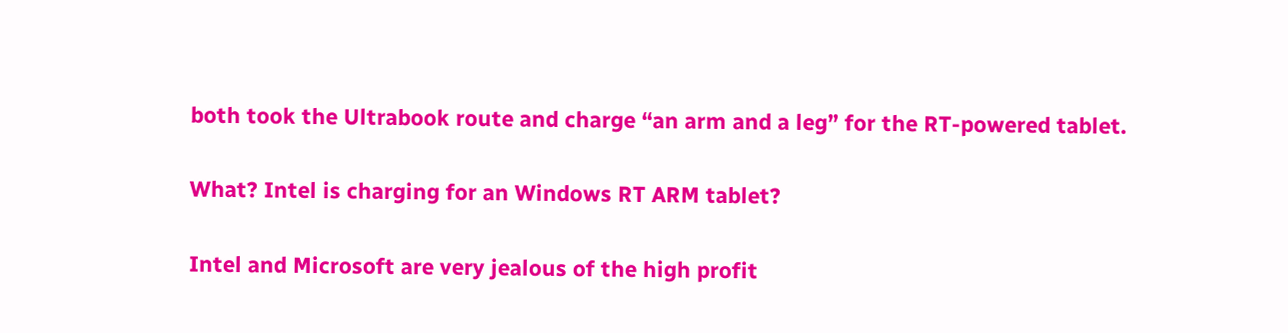both took the Ultrabook route and charge “an arm and a leg” for the RT-powered tablet.

What? Intel is charging for an Windows RT ARM tablet?

Intel and Microsoft are very jealous of the high profit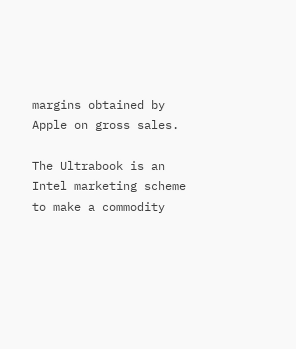margins obtained by Apple on gross sales.

The Ultrabook is an Intel marketing scheme to make a commodity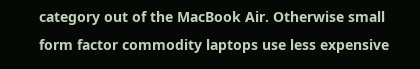category out of the MacBook Air. Otherwise small form factor commodity laptops use less expensive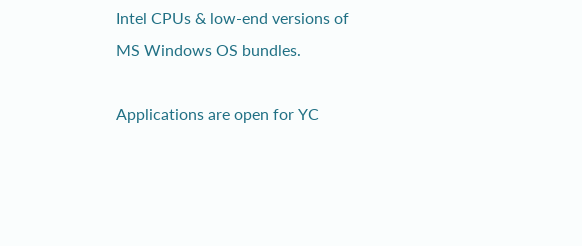Intel CPUs & low-end versions of MS Windows OS bundles.

Applications are open for YC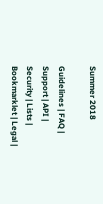Summer 2018

Guidelines | FAQ | Support | API | Security | Lists | Bookmarklet | Legal |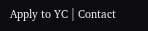Apply to YC | Contact